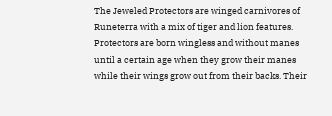The Jeweled Protectors are winged carnivores of Runeterra with a mix of tiger and lion features. Protectors are born wingless and without manes until a certain age when they grow their manes while their wings grow out from their backs. Their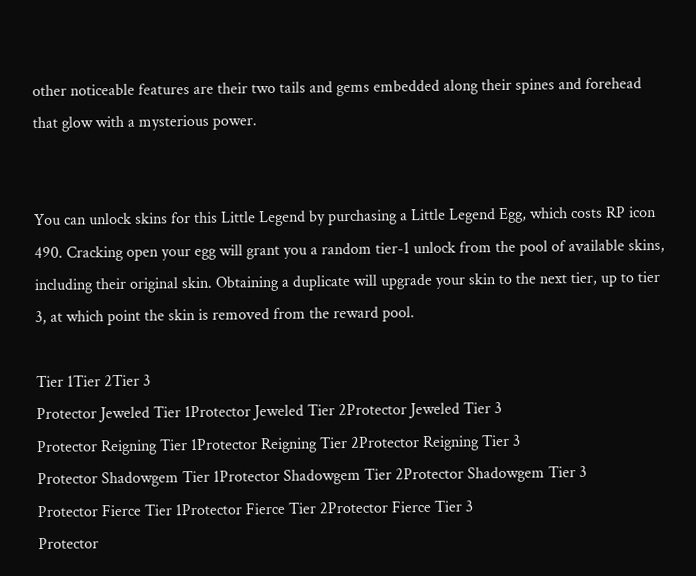other noticeable features are their two tails and gems embedded along their spines and forehead that glow with a mysterious power.


You can unlock skins for this Little Legend by purchasing a Little Legend Egg, which costs RP icon 490. Cracking open your egg will grant you a random tier-1 unlock from the pool of available skins, including their original skin. Obtaining a duplicate will upgrade your skin to the next tier, up to tier 3, at which point the skin is removed from the reward pool.

Tier 1Tier 2Tier 3
Protector Jeweled Tier 1Protector Jeweled Tier 2Protector Jeweled Tier 3
Protector Reigning Tier 1Protector Reigning Tier 2Protector Reigning Tier 3
Protector Shadowgem Tier 1Protector Shadowgem Tier 2Protector Shadowgem Tier 3
Protector Fierce Tier 1Protector Fierce Tier 2Protector Fierce Tier 3
Protector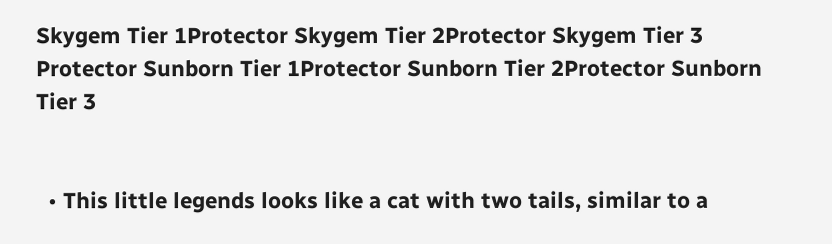Skygem Tier 1Protector Skygem Tier 2Protector Skygem Tier 3
Protector Sunborn Tier 1Protector Sunborn Tier 2Protector Sunborn Tier 3


  • This little legends looks like a cat with two tails, similar to a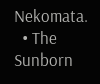Nekomata.
  • The Sunborn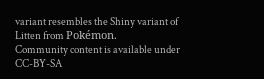variant resembles the Shiny variant of Litten from Pokémon.
Community content is available under CC-BY-SA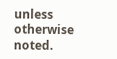unless otherwise noted.